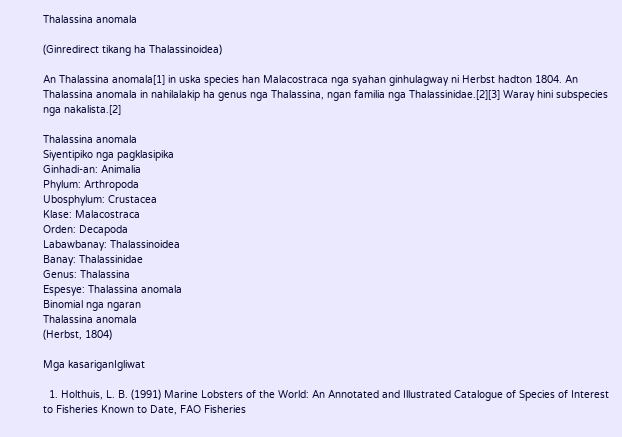Thalassina anomala

(Ginredirect tikang ha Thalassinoidea)

An Thalassina anomala[1] in uska species han Malacostraca nga syahan ginhulagway ni Herbst hadton 1804. An Thalassina anomala in nahilalakip ha genus nga Thalassina, ngan familia nga Thalassinidae.[2][3] Waray hini subspecies nga nakalista.[2]

Thalassina anomala
Siyentipiko nga pagklasipika
Ginhadi-an: Animalia
Phylum: Arthropoda
Ubosphylum: Crustacea
Klase: Malacostraca
Orden: Decapoda
Labawbanay: Thalassinoidea
Banay: Thalassinidae
Genus: Thalassina
Espesye: Thalassina anomala
Binomial nga ngaran
Thalassina anomala
(Herbst, 1804)

Mga kasariganIgliwat

  1. Holthuis, L. B. (1991) Marine Lobsters of the World: An Annotated and Illustrated Catalogue of Species of Interest to Fisheries Known to Date, FAO Fisheries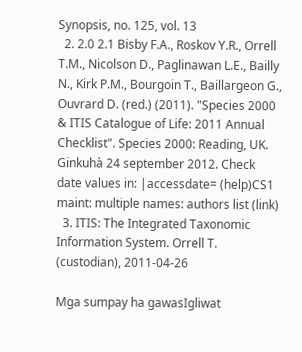Synopsis, no. 125, vol. 13
  2. 2.0 2.1 Bisby F.A., Roskov Y.R., Orrell T.M., Nicolson D., Paglinawan L.E., Bailly N., Kirk P.M., Bourgoin T., Baillargeon G., Ouvrard D. (red.) (2011). "Species 2000 & ITIS Catalogue of Life: 2011 Annual Checklist". Species 2000: Reading, UK. Ginkuhà 24 september 2012. Check date values in: |accessdate= (help)CS1 maint: multiple names: authors list (link)
  3. ITIS: The Integrated Taxonomic Information System. Orrell T. (custodian), 2011-04-26

Mga sumpay ha gawasIgliwat